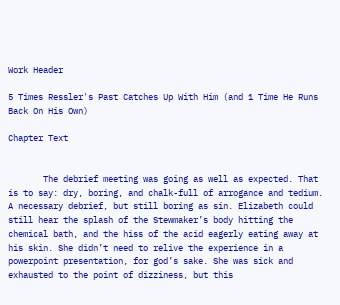Work Header

5 Times Ressler's Past Catches Up With Him (and 1 Time He Runs Back On His Own)

Chapter Text


       The debrief meeting was going as well as expected. That is to say: dry, boring, and chalk-full of arrogance and tedium. A necessary debrief, but still boring as sin. Elizabeth could still hear the splash of the Stewmaker’s body hitting the chemical bath, and the hiss of the acid eagerly eating away at his skin. She didn’t need to relive the experience in a powerpoint presentation, for god’s sake. She was sick and exhausted to the point of dizziness, but this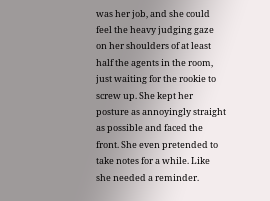was her job, and she could feel the heavy judging gaze on her shoulders of at least half the agents in the room, just waiting for the rookie to screw up. She kept her posture as annoyingly straight as possible and faced the front. She even pretended to take notes for a while. Like she needed a reminder.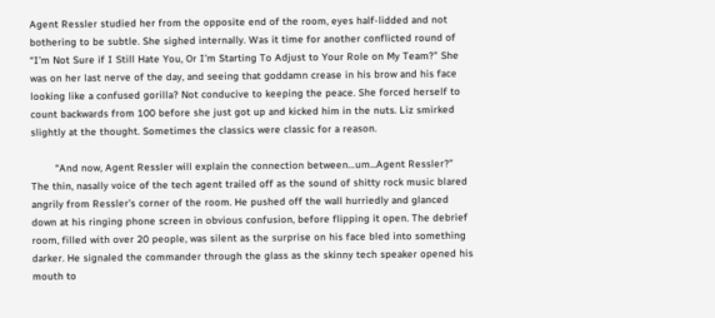Agent Ressler studied her from the opposite end of the room, eyes half-lidded and not bothering to be subtle. She sighed internally. Was it time for another conflicted round of “I’m Not Sure if I Still Hate You, Or I’m Starting To Adjust to Your Role on My Team?” She was on her last nerve of the day, and seeing that goddamn crease in his brow and his face looking like a confused gorilla? Not conducive to keeping the peace. She forced herself to count backwards from 100 before she just got up and kicked him in the nuts. Liz smirked slightly at the thought. Sometimes the classics were classic for a reason.

        “And now, Agent Ressler will explain the connection between…um...Agent Ressler?” The thin, nasally voice of the tech agent trailed off as the sound of shitty rock music blared angrily from Ressler’s corner of the room. He pushed off the wall hurriedly and glanced down at his ringing phone screen in obvious confusion, before flipping it open. The debrief room, filled with over 20 people, was silent as the surprise on his face bled into something darker. He signaled the commander through the glass as the skinny tech speaker opened his mouth to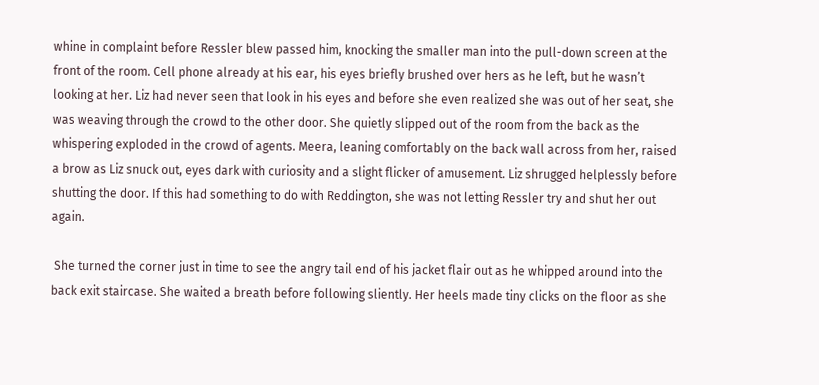whine in complaint before Ressler blew passed him, knocking the smaller man into the pull-down screen at the front of the room. Cell phone already at his ear, his eyes briefly brushed over hers as he left, but he wasn’t looking at her. Liz had never seen that look in his eyes and before she even realized she was out of her seat, she was weaving through the crowd to the other door. She quietly slipped out of the room from the back as the whispering exploded in the crowd of agents. Meera, leaning comfortably on the back wall across from her, raised a brow as Liz snuck out, eyes dark with curiosity and a slight flicker of amusement. Liz shrugged helplessly before shutting the door. If this had something to do with Reddington, she was not letting Ressler try and shut her out again.

 She turned the corner just in time to see the angry tail end of his jacket flair out as he whipped around into the back exit staircase. She waited a breath before following sliently. Her heels made tiny clicks on the floor as she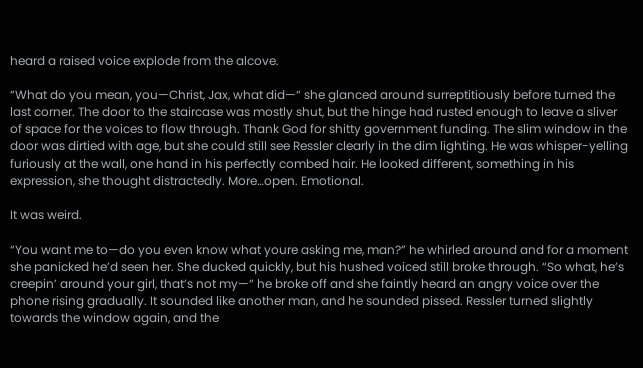heard a raised voice explode from the alcove.

“What do you mean, you—Christ, Jax, what did—“ she glanced around surreptitiously before turned the last corner. The door to the staircase was mostly shut, but the hinge had rusted enough to leave a sliver of space for the voices to flow through. Thank God for shitty government funding. The slim window in the door was dirtied with age, but she could still see Ressler clearly in the dim lighting. He was whisper-yelling furiously at the wall, one hand in his perfectly combed hair. He looked different, something in his expression, she thought distractedly. More…open. Emotional.

It was weird.

“You want me to—do you even know what youre asking me, man?” he whirled around and for a moment she panicked he’d seen her. She ducked quickly, but his hushed voiced still broke through. “So what, he’s creepin’ around your girl, that’s not my—“ he broke off and she faintly heard an angry voice over the phone rising gradually. It sounded like another man, and he sounded pissed. Ressler turned slightly towards the window again, and the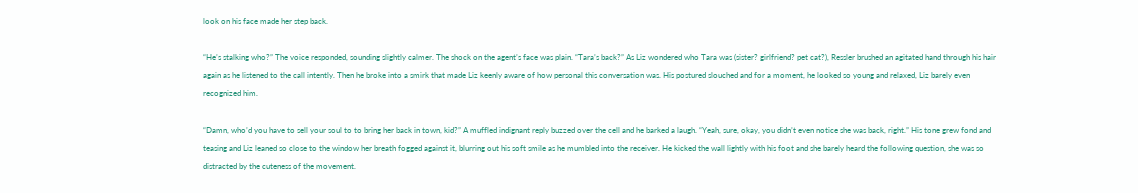look on his face made her step back.

“He’s stalking who?” The voice responded, sounding slightly calmer. The shock on the agent’s face was plain. “Tara’s back?” As Liz wondered who Tara was (sister? girlfriend? pet cat?), Ressler brushed an agitated hand through his hair again as he listened to the call intently. Then he broke into a smirk that made Liz keenly aware of how personal this conversation was. His postured slouched and for a moment, he looked so young and relaxed, Liz barely even recognized him.

“Damn, who’d you have to sell your soul to to bring her back in town, kid?” A muffled indignant reply buzzed over the cell and he barked a laugh. “Yeah, sure, okay, you didn’t even notice she was back, right.” His tone grew fond and teasing and Liz leaned so close to the window her breath fogged against it, blurring out his soft smile as he mumbled into the receiver. He kicked the wall lightly with his foot and she barely heard the following question, she was so distracted by the cuteness of the movement.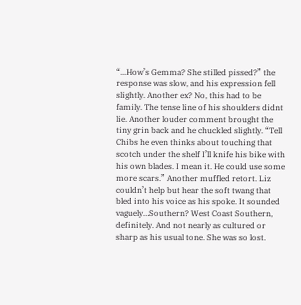“...How’s Gemma? She stilled pissed?” the response was slow, and his expression fell slightly. Another ex? No, this had to be family. The tense line of his shoulders didnt lie. Another louder comment brought the tiny grin back and he chuckled slightly. “Tell Chibs he even thinks about touching that scotch under the shelf I’ll knife his bike with his own blades. I mean it. He could use some more scars.” Another muffled retort. Liz couldn’t help but hear the soft twang that bled into his voice as his spoke. It sounded vaguely…Southern? West Coast Southern, definitely. And not nearly as cultured or sharp as his usual tone. She was so lost.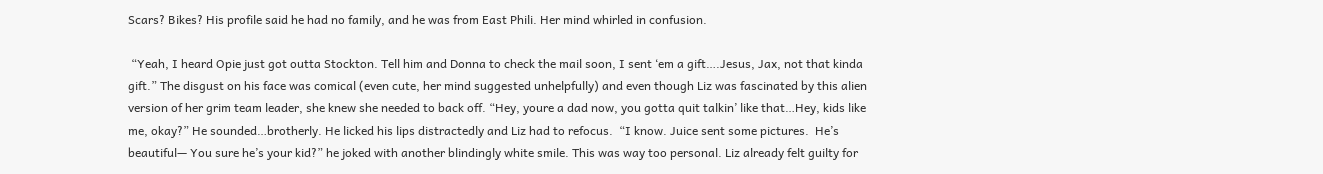Scars? Bikes? His profile said he had no family, and he was from East Phili. Her mind whirled in confusion.

 “Yeah, I heard Opie just got outta Stockton. Tell him and Donna to check the mail soon, I sent ‘em a gift….Jesus, Jax, not that kinda gift.” The disgust on his face was comical (even cute, her mind suggested unhelpfully) and even though Liz was fascinated by this alien version of her grim team leader, she knew she needed to back off. “Hey, youre a dad now, you gotta quit talkin’ like that…Hey, kids like me, okay?” He sounded…brotherly. He licked his lips distractedly and Liz had to refocus.  “I know. Juice sent some pictures.  He’s beautiful— You sure he’s your kid?” he joked with another blindingly white smile. This was way too personal. Liz already felt guilty for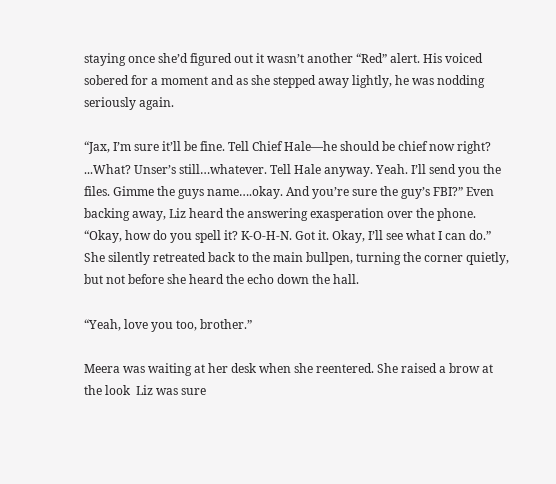staying once she’d figured out it wasn’t another “Red” alert. His voiced sobered for a moment and as she stepped away lightly, he was nodding seriously again.

“Jax, I’m sure it’ll be fine. Tell Chief Hale—he should be chief now right? ...What? Unser’s still…whatever. Tell Hale anyway. Yeah. I’ll send you the files. Gimme the guys name….okay. And you’re sure the guy’s FBI?” Even backing away, Liz heard the answering exasperation over the phone. “Okay, how do you spell it? K-O-H-N. Got it. Okay, I’ll see what I can do.” She silently retreated back to the main bullpen, turning the corner quietly, but not before she heard the echo down the hall.

“Yeah, love you too, brother.”

Meera was waiting at her desk when she reentered. She raised a brow at the look  Liz was sure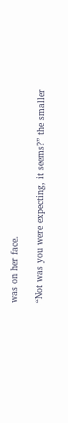was on her face.

“Not was you were expecting, it seems?” the smaller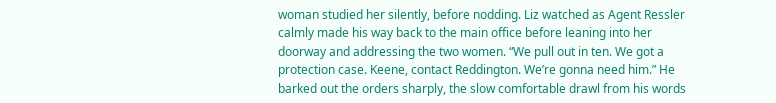woman studied her silently, before nodding. Liz watched as Agent Ressler calmly made his way back to the main office before leaning into her doorway and addressing the two women. “We pull out in ten. We got a protection case. Keene, contact Reddington. We’re gonna need him.” He barked out the orders sharply, the slow comfortable drawl from his words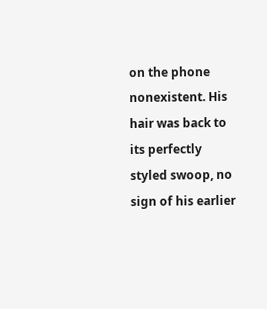on the phone nonexistent. His hair was back to its perfectly styled swoop, no sign of his earlier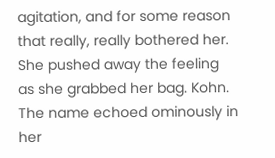agitation, and for some reason that really, really bothered her. She pushed away the feeling as she grabbed her bag. Kohn. The name echoed ominously in her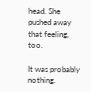head. She pushed away that feeling, too.

It was probably nothing.